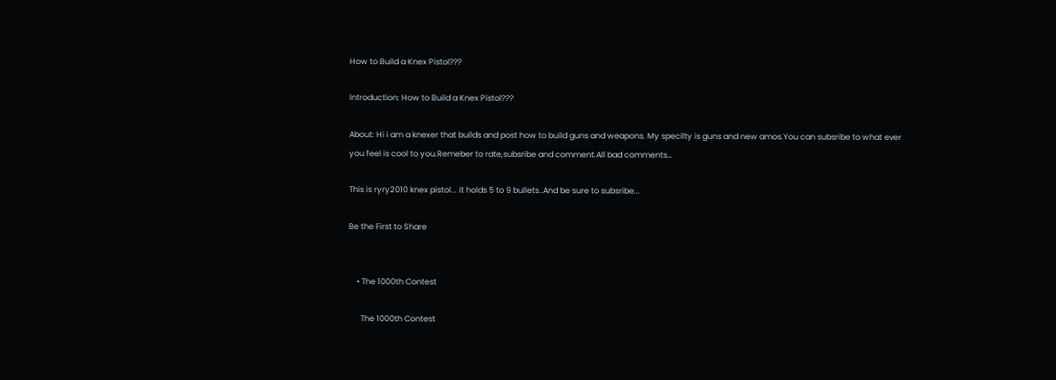How to Build a Knex Pistol???

Introduction: How to Build a Knex Pistol???

About: Hi i am a knexer that builds and post how to build guns and weapons. My specilty is guns and new amos.You can subsribe to what ever you feel is cool to you.Remeber to rate,subsribe and comment.All bad comments…

This is ryry2010 knex pistol... it holds 5 to 9 bullets..And be sure to subsribe...

Be the First to Share


    • The 1000th Contest

      The 1000th Contest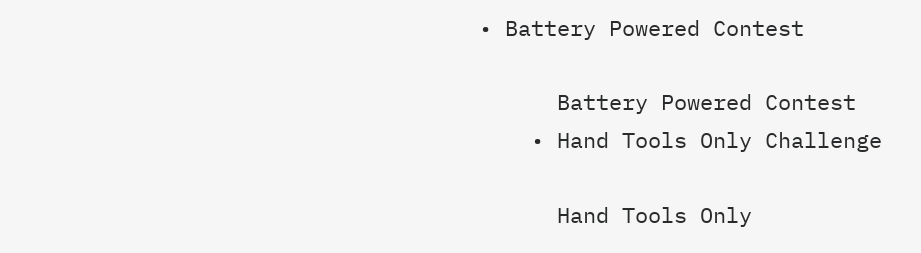• Battery Powered Contest

      Battery Powered Contest
    • Hand Tools Only Challenge

      Hand Tools Only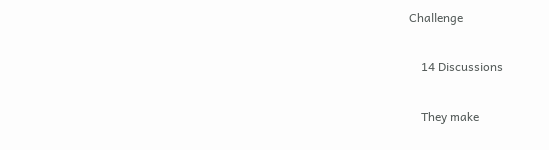Challenge

    14 Discussions

    They make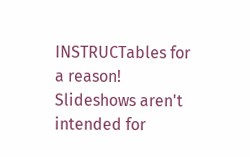INSTRUCTables for a reason! Slideshows aren't intended for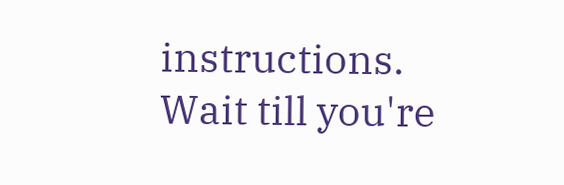instructions. Wait till you're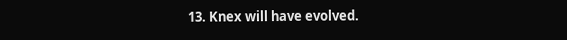13. Knex will have evolved.